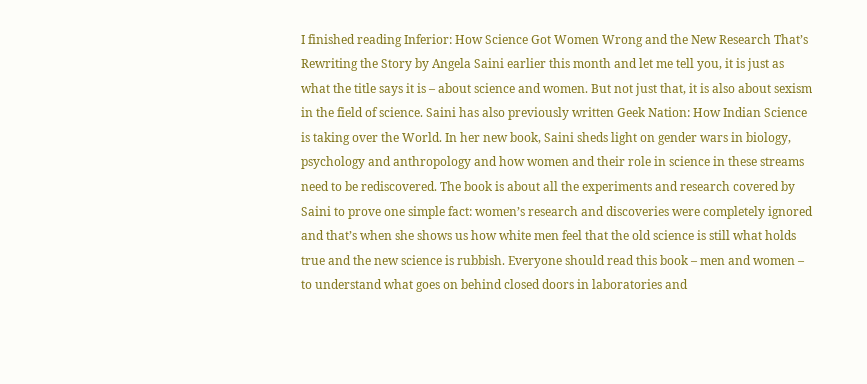I finished reading Inferior: How Science Got Women Wrong and the New Research That’s Rewriting the Story by Angela Saini earlier this month and let me tell you, it is just as what the title says it is – about science and women. But not just that, it is also about sexism in the field of science. Saini has also previously written Geek Nation: How Indian Science is taking over the World. In her new book, Saini sheds light on gender wars in biology, psychology and anthropology and how women and their role in science in these streams need to be rediscovered. The book is about all the experiments and research covered by Saini to prove one simple fact: women’s research and discoveries were completely ignored and that’s when she shows us how white men feel that the old science is still what holds true and the new science is rubbish. Everyone should read this book – men and women – to understand what goes on behind closed doors in laboratories and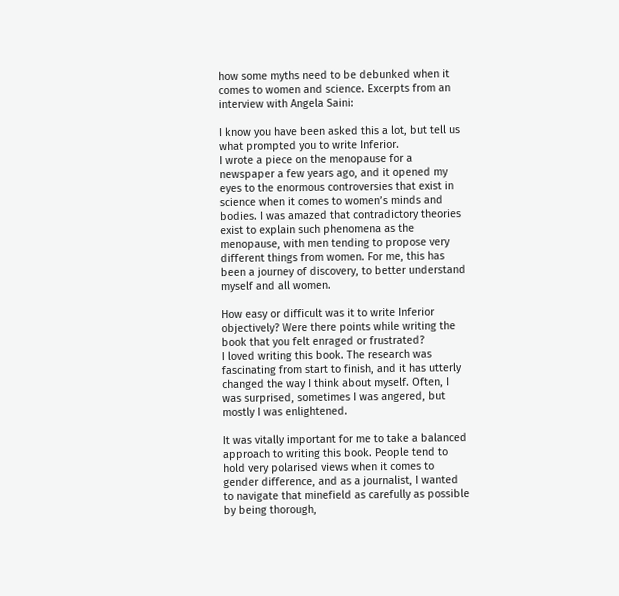how some myths need to be debunked when it comes to women and science. Excerpts from an interview with Angela Saini:

I know you have been asked this a lot, but tell us what prompted you to write Inferior.
I wrote a piece on the menopause for a newspaper a few years ago, and it opened my eyes to the enormous controversies that exist in science when it comes to women’s minds and bodies. I was amazed that contradictory theories exist to explain such phenomena as the menopause, with men tending to propose very different things from women. For me, this has been a journey of discovery, to better understand myself and all women.

How easy or difficult was it to write Inferior objectively? Were there points while writing the book that you felt enraged or frustrated?
I loved writing this book. The research was fascinating from start to finish, and it has utterly changed the way I think about myself. Often, I was surprised, sometimes I was angered, but mostly I was enlightened.

It was vitally important for me to take a balanced approach to writing this book. People tend to hold very polarised views when it comes to gender difference, and as a journalist, I wanted to navigate that minefield as carefully as possible by being thorough,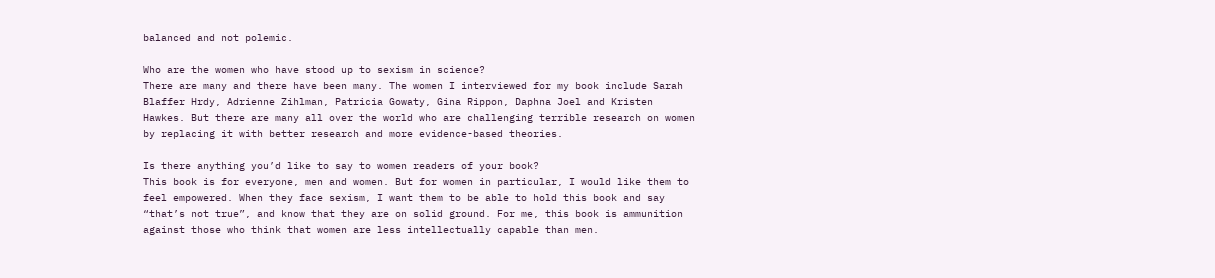balanced and not polemic.

Who are the women who have stood up to sexism in science?
There are many and there have been many. The women I interviewed for my book include Sarah Blaffer Hrdy, Adrienne Zihlman, Patricia Gowaty, Gina Rippon, Daphna Joel and Kristen Hawkes. But there are many all over the world who are challenging terrible research on women by replacing it with better research and more evidence-based theories.

Is there anything you’d like to say to women readers of your book?
This book is for everyone, men and women. But for women in particular, I would like them to feel empowered. When they face sexism, I want them to be able to hold this book and say “that’s not true”, and know that they are on solid ground. For me, this book is ammunition against those who think that women are less intellectually capable than men.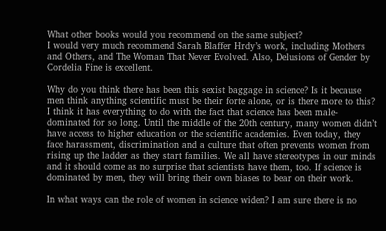What other books would you recommend on the same subject?
I would very much recommend Sarah Blaffer Hrdy’s work, including Mothers and Others, and The Woman That Never Evolved. Also, Delusions of Gender by Cordelia Fine is excellent.

Why do you think there has been this sexist baggage in science? Is it because men think anything scientific must be their forte alone, or is there more to this?
I think it has everything to do with the fact that science has been male-dominated for so long. Until the middle of the 20th century, many women didn’t have access to higher education or the scientific academies. Even today, they face harassment, discrimination and a culture that often prevents women from rising up the ladder as they start families. We all have stereotypes in our minds and it should come as no surprise that scientists have them, too. If science is dominated by men, they will bring their own biases to bear on their work.

In what ways can the role of women in science widen? I am sure there is no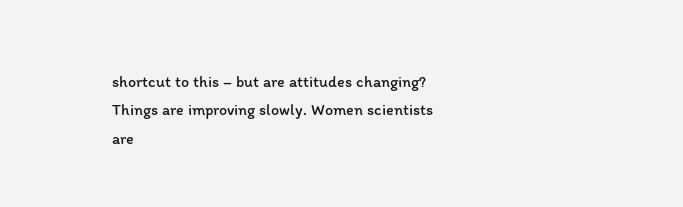shortcut to this – but are attitudes changing?
Things are improving slowly. Women scientists are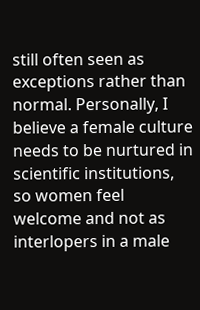still often seen as exceptions rather than normal. Personally, I believe a female culture needs to be nurtured in scientific institutions, so women feel welcome and not as interlopers in a male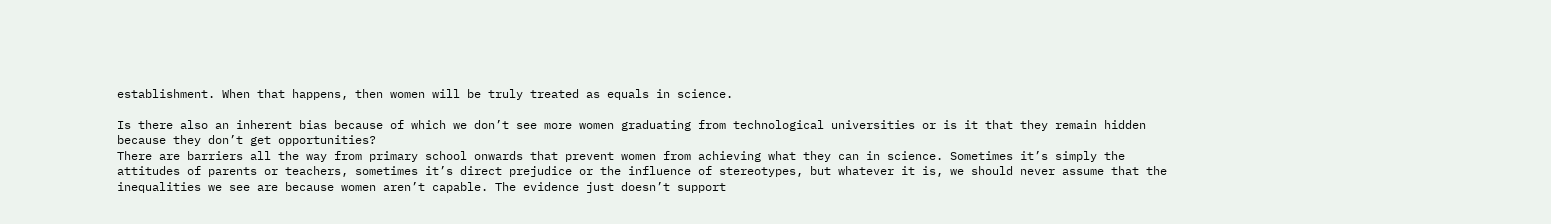establishment. When that happens, then women will be truly treated as equals in science.

Is there also an inherent bias because of which we don’t see more women graduating from technological universities or is it that they remain hidden because they don’t get opportunities?
There are barriers all the way from primary school onwards that prevent women from achieving what they can in science. Sometimes it’s simply the attitudes of parents or teachers, sometimes it’s direct prejudice or the influence of stereotypes, but whatever it is, we should never assume that the inequalities we see are because women aren’t capable. The evidence just doesn’t support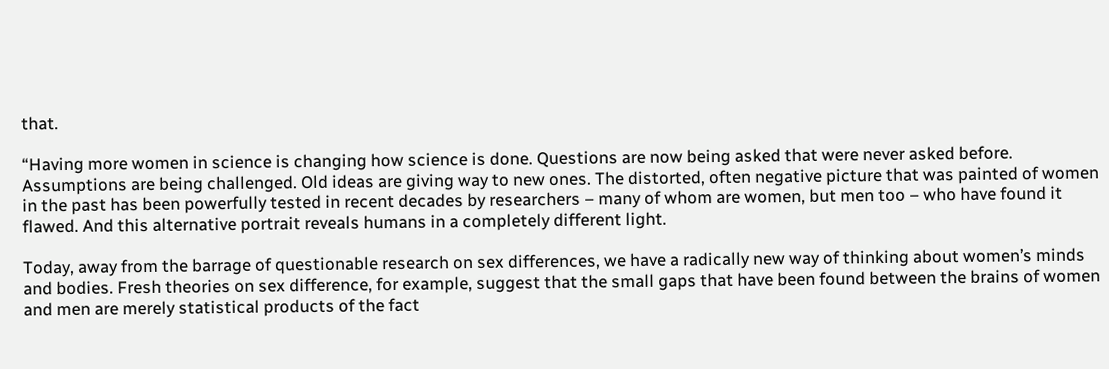that.

“Having more women in science is changing how science is done. Questions are now being asked that were never asked before. Assumptions are being challenged. Old ideas are giving way to new ones. The distorted, often negative picture that was painted of women in the past has been powerfully tested in recent decades by researchers – many of whom are women, but men too – who have found it flawed. And this alternative portrait reveals humans in a completely different light.

Today, away from the barrage of questionable research on sex differences, we have a radically new way of thinking about women’s minds and bodies. Fresh theories on sex difference, for example, suggest that the small gaps that have been found between the brains of women and men are merely statistical products of the fact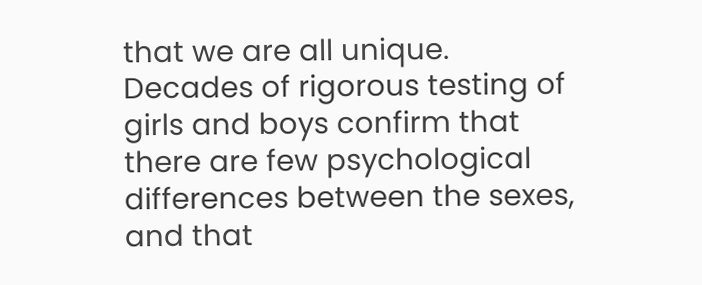that we are all unique. Decades of rigorous testing of girls and boys confirm that there are few psychological differences between the sexes, and that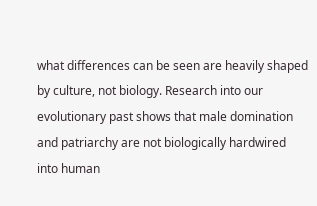what differences can be seen are heavily shaped by culture, not biology. Research into our evolutionary past shows that male domination and patriarchy are not biologically hardwired into human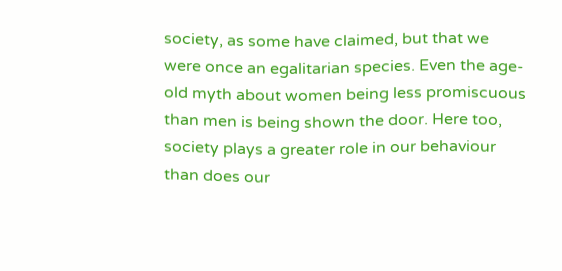society, as some have claimed, but that we were once an egalitarian species. Even the age-old myth about women being less promiscuous than men is being shown the door. Here too, society plays a greater role in our behaviour than does our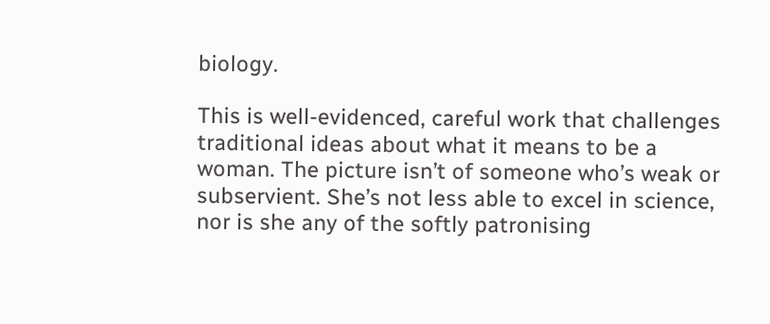biology.

This is well-evidenced, careful work that challenges traditional ideas about what it means to be a woman. The picture isn’t of someone who’s weak or subservient. She’s not less able to excel in science, nor is she any of the softly patronising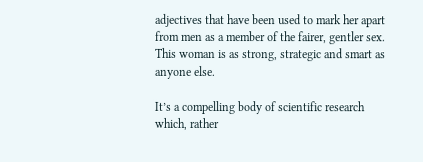adjectives that have been used to mark her apart from men as a member of the fairer, gentler sex. This woman is as strong, strategic and smart as anyone else.

It’s a compelling body of scientific research which, rather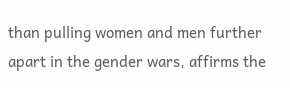than pulling women and men further apart in the gender wars, affirms the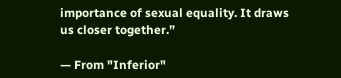importance of sexual equality. It draws us closer together.”

— From "Inferior"